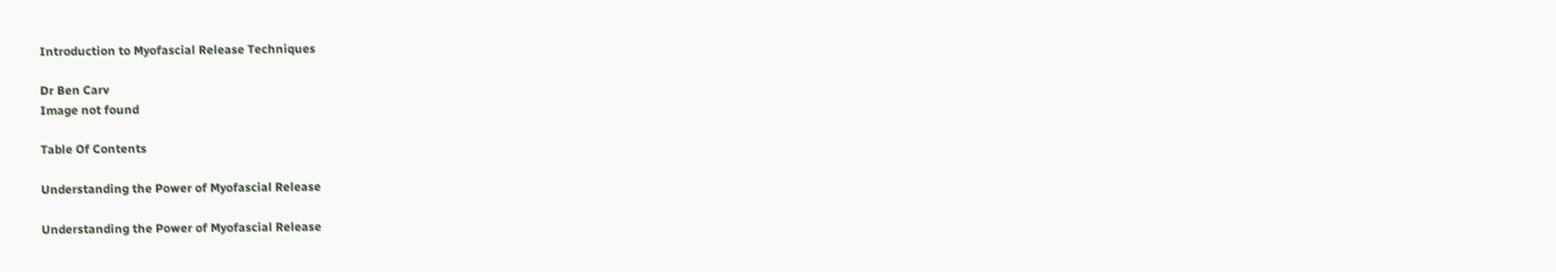Introduction to Myofascial Release Techniques

Dr Ben Carv
Image not found

Table Of Contents

Understanding the Power of Myofascial Release

Understanding the Power of Myofascial Release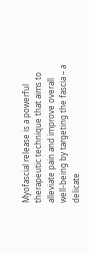Myofascial release is a powerful therapeutic technique that aims to alleviate pain and improve overall well-being by targeting the fascia – a delicate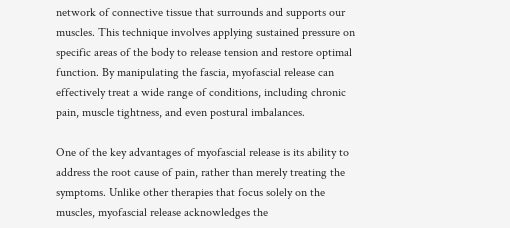network of connective tissue that surrounds and supports our muscles. This technique involves applying sustained pressure on specific areas of the body to release tension and restore optimal function. By manipulating the fascia, myofascial release can effectively treat a wide range of conditions, including chronic pain, muscle tightness, and even postural imbalances.

One of the key advantages of myofascial release is its ability to address the root cause of pain, rather than merely treating the symptoms. Unlike other therapies that focus solely on the muscles, myofascial release acknowledges the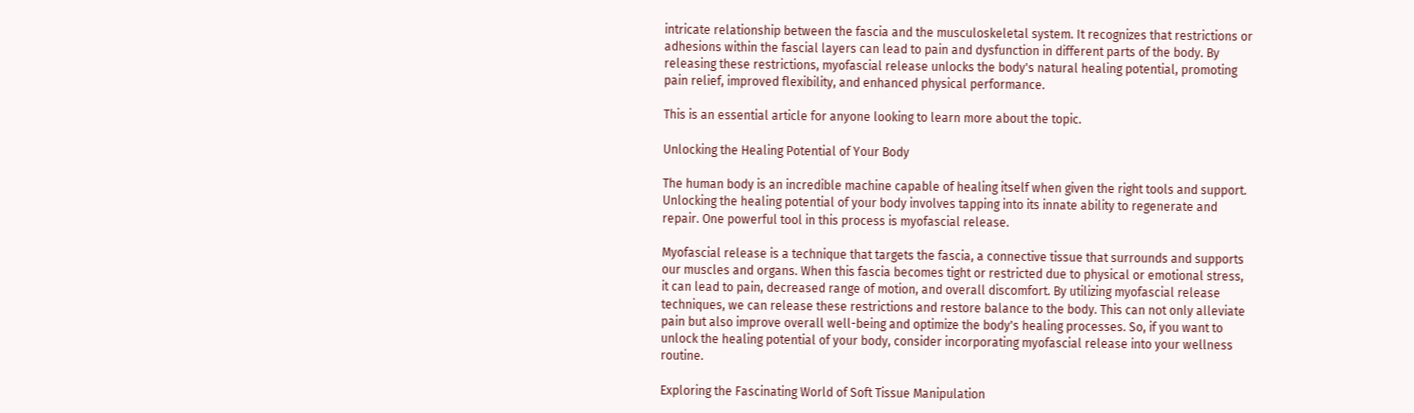intricate relationship between the fascia and the musculoskeletal system. It recognizes that restrictions or adhesions within the fascial layers can lead to pain and dysfunction in different parts of the body. By releasing these restrictions, myofascial release unlocks the body's natural healing potential, promoting pain relief, improved flexibility, and enhanced physical performance.

This is an essential article for anyone looking to learn more about the topic.

Unlocking the Healing Potential of Your Body

The human body is an incredible machine capable of healing itself when given the right tools and support. Unlocking the healing potential of your body involves tapping into its innate ability to regenerate and repair. One powerful tool in this process is myofascial release.

Myofascial release is a technique that targets the fascia, a connective tissue that surrounds and supports our muscles and organs. When this fascia becomes tight or restricted due to physical or emotional stress, it can lead to pain, decreased range of motion, and overall discomfort. By utilizing myofascial release techniques, we can release these restrictions and restore balance to the body. This can not only alleviate pain but also improve overall well-being and optimize the body's healing processes. So, if you want to unlock the healing potential of your body, consider incorporating myofascial release into your wellness routine.

Exploring the Fascinating World of Soft Tissue Manipulation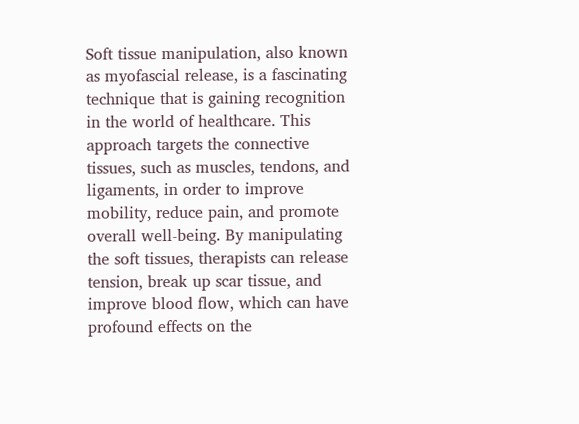Soft tissue manipulation, also known as myofascial release, is a fascinating technique that is gaining recognition in the world of healthcare. This approach targets the connective tissues, such as muscles, tendons, and ligaments, in order to improve mobility, reduce pain, and promote overall well-being. By manipulating the soft tissues, therapists can release tension, break up scar tissue, and improve blood flow, which can have profound effects on the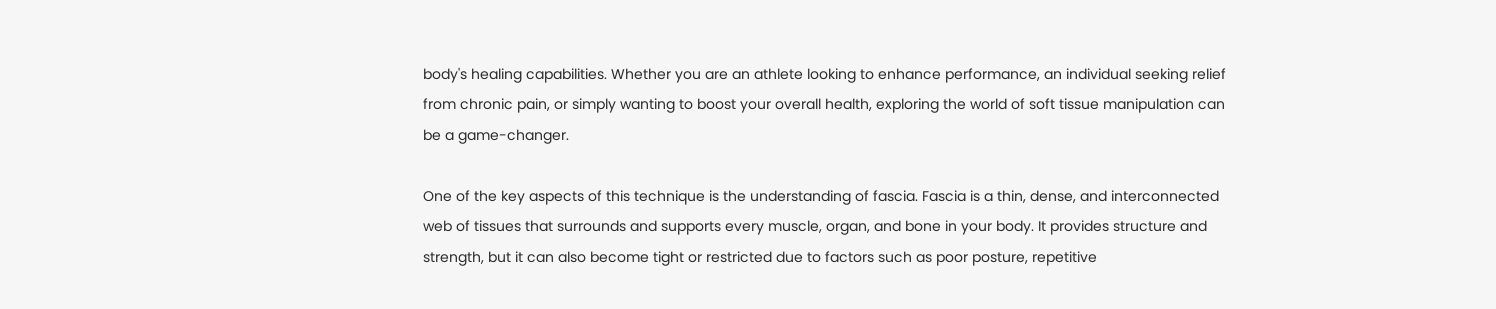body's healing capabilities. Whether you are an athlete looking to enhance performance, an individual seeking relief from chronic pain, or simply wanting to boost your overall health, exploring the world of soft tissue manipulation can be a game-changer.

One of the key aspects of this technique is the understanding of fascia. Fascia is a thin, dense, and interconnected web of tissues that surrounds and supports every muscle, organ, and bone in your body. It provides structure and strength, but it can also become tight or restricted due to factors such as poor posture, repetitive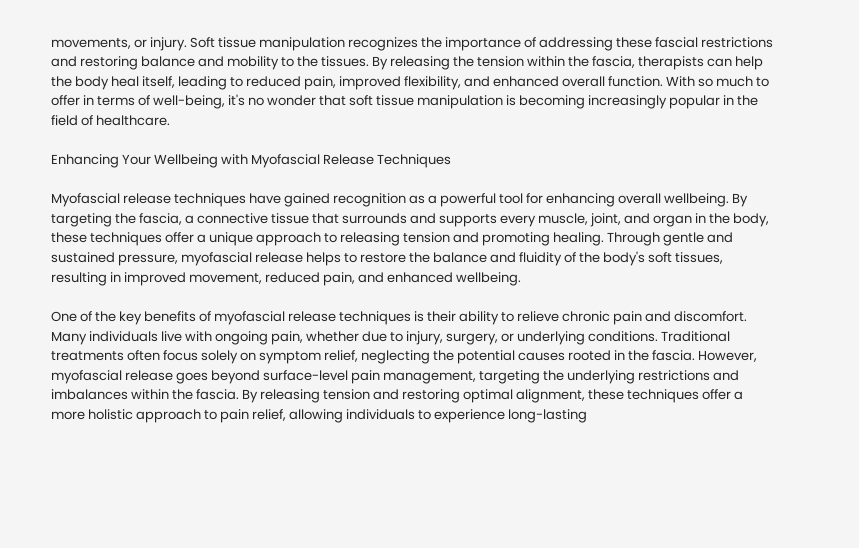movements, or injury. Soft tissue manipulation recognizes the importance of addressing these fascial restrictions and restoring balance and mobility to the tissues. By releasing the tension within the fascia, therapists can help the body heal itself, leading to reduced pain, improved flexibility, and enhanced overall function. With so much to offer in terms of well-being, it's no wonder that soft tissue manipulation is becoming increasingly popular in the field of healthcare.

Enhancing Your Wellbeing with Myofascial Release Techniques

Myofascial release techniques have gained recognition as a powerful tool for enhancing overall wellbeing. By targeting the fascia, a connective tissue that surrounds and supports every muscle, joint, and organ in the body, these techniques offer a unique approach to releasing tension and promoting healing. Through gentle and sustained pressure, myofascial release helps to restore the balance and fluidity of the body's soft tissues, resulting in improved movement, reduced pain, and enhanced wellbeing.

One of the key benefits of myofascial release techniques is their ability to relieve chronic pain and discomfort. Many individuals live with ongoing pain, whether due to injury, surgery, or underlying conditions. Traditional treatments often focus solely on symptom relief, neglecting the potential causes rooted in the fascia. However, myofascial release goes beyond surface-level pain management, targeting the underlying restrictions and imbalances within the fascia. By releasing tension and restoring optimal alignment, these techniques offer a more holistic approach to pain relief, allowing individuals to experience long-lasting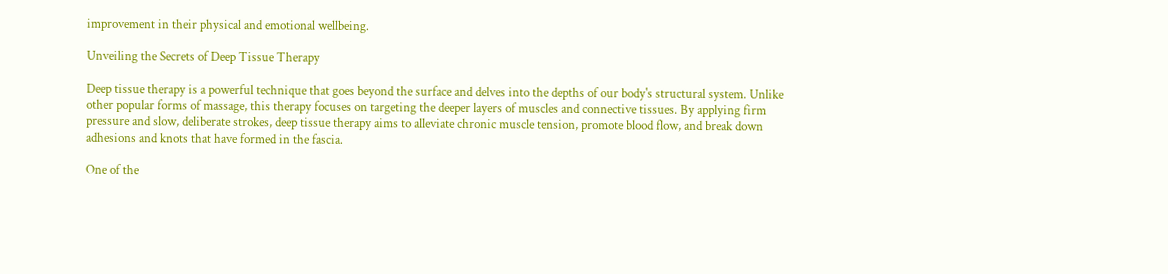improvement in their physical and emotional wellbeing.

Unveiling the Secrets of Deep Tissue Therapy

Deep tissue therapy is a powerful technique that goes beyond the surface and delves into the depths of our body's structural system. Unlike other popular forms of massage, this therapy focuses on targeting the deeper layers of muscles and connective tissues. By applying firm pressure and slow, deliberate strokes, deep tissue therapy aims to alleviate chronic muscle tension, promote blood flow, and break down adhesions and knots that have formed in the fascia.

One of the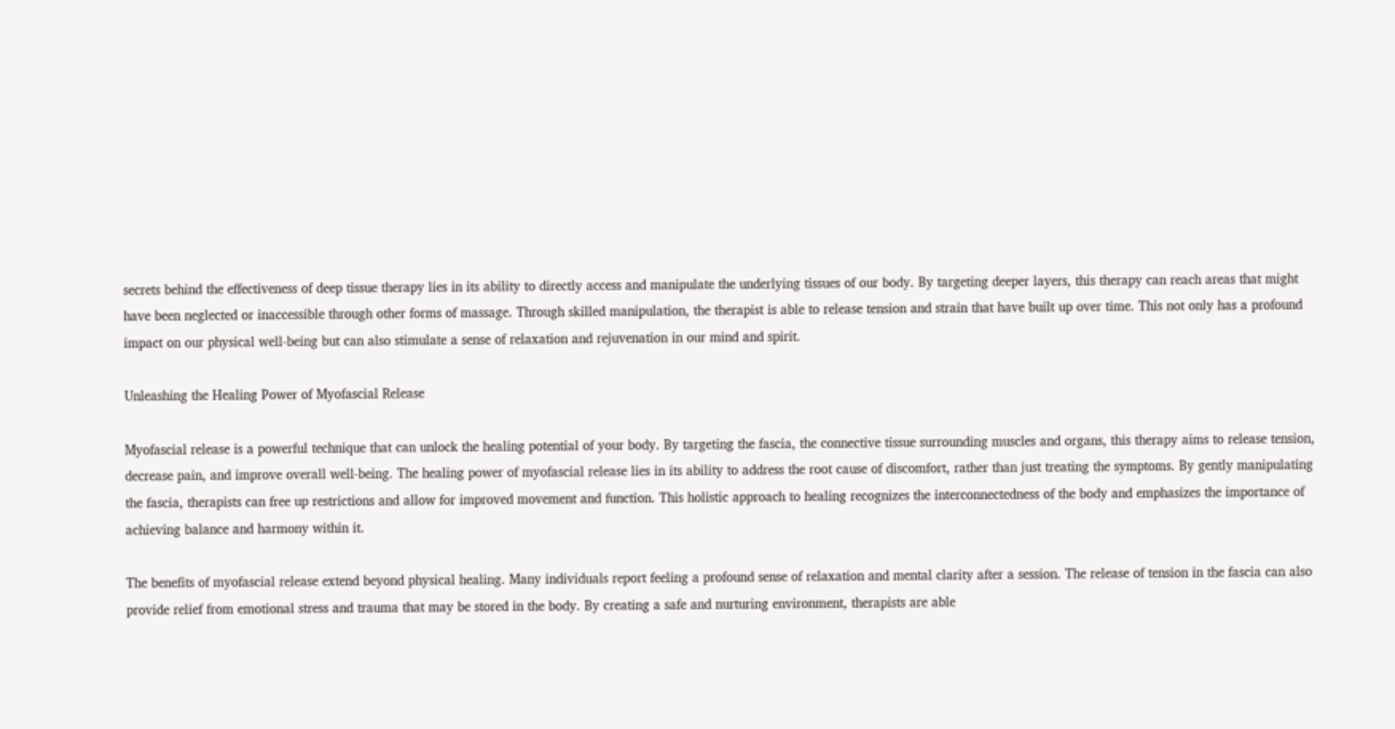secrets behind the effectiveness of deep tissue therapy lies in its ability to directly access and manipulate the underlying tissues of our body. By targeting deeper layers, this therapy can reach areas that might have been neglected or inaccessible through other forms of massage. Through skilled manipulation, the therapist is able to release tension and strain that have built up over time. This not only has a profound impact on our physical well-being but can also stimulate a sense of relaxation and rejuvenation in our mind and spirit.

Unleashing the Healing Power of Myofascial Release

Myofascial release is a powerful technique that can unlock the healing potential of your body. By targeting the fascia, the connective tissue surrounding muscles and organs, this therapy aims to release tension, decrease pain, and improve overall well-being. The healing power of myofascial release lies in its ability to address the root cause of discomfort, rather than just treating the symptoms. By gently manipulating the fascia, therapists can free up restrictions and allow for improved movement and function. This holistic approach to healing recognizes the interconnectedness of the body and emphasizes the importance of achieving balance and harmony within it.

The benefits of myofascial release extend beyond physical healing. Many individuals report feeling a profound sense of relaxation and mental clarity after a session. The release of tension in the fascia can also provide relief from emotional stress and trauma that may be stored in the body. By creating a safe and nurturing environment, therapists are able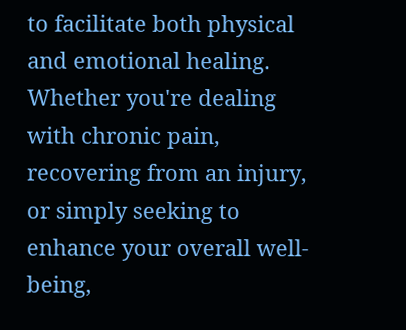to facilitate both physical and emotional healing. Whether you're dealing with chronic pain, recovering from an injury, or simply seeking to enhance your overall well-being,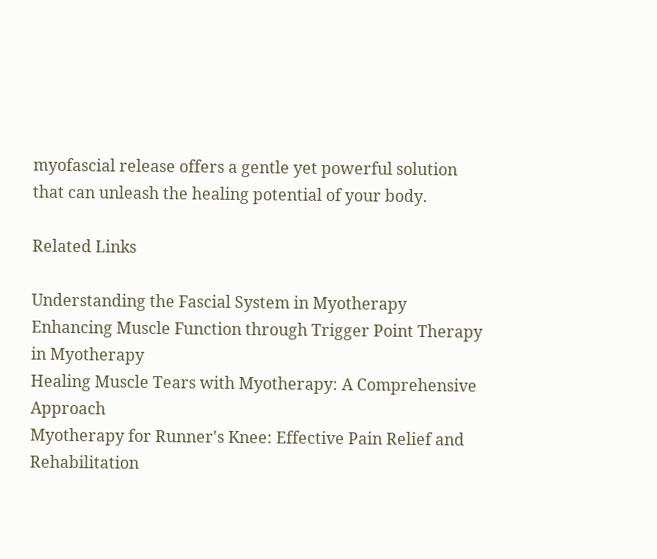myofascial release offers a gentle yet powerful solution that can unleash the healing potential of your body.

Related Links

Understanding the Fascial System in Myotherapy
Enhancing Muscle Function through Trigger Point Therapy in Myotherapy
Healing Muscle Tears with Myotherapy: A Comprehensive Approach
Myotherapy for Runner's Knee: Effective Pain Relief and Rehabilitation